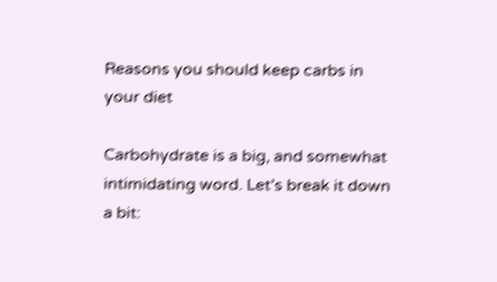Reasons you should keep carbs in your diet

Carbohydrate is a big, and somewhat intimidating word. Let’s break it down a bit: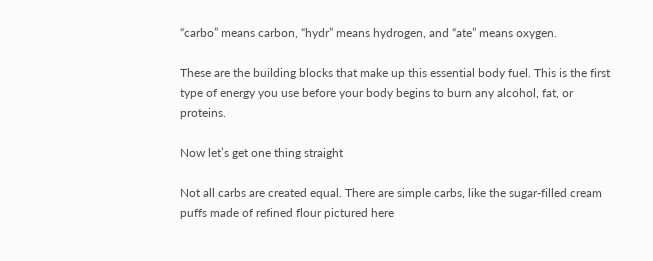“carbo” means carbon, “hydr” means hydrogen, and “ate” means oxygen.

These are the building blocks that make up this essential body fuel. This is the first type of energy you use before your body begins to burn any alcohol, fat, or proteins.

Now let’s get one thing straight

Not all carbs are created equal. There are simple carbs, like the sugar-filled cream puffs made of refined flour pictured here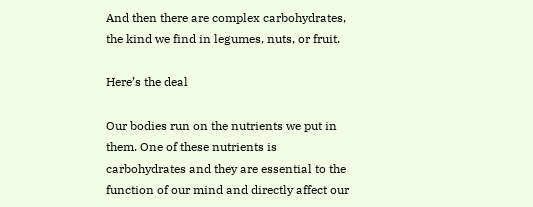And then there are complex carbohydrates, the kind we find in legumes, nuts, or fruit.

Here’s the deal

Our bodies run on the nutrients we put in them. One of these nutrients is carbohydrates and they are essential to the function of our mind and directly affect our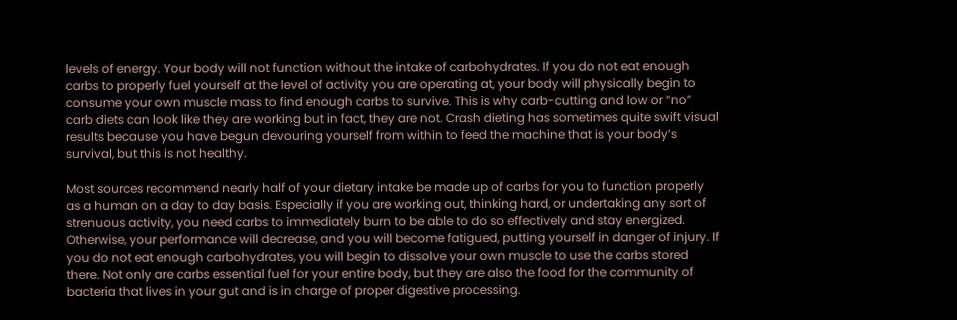levels of energy. Your body will not function without the intake of carbohydrates. If you do not eat enough carbs to properly fuel yourself at the level of activity you are operating at, your body will physically begin to consume your own muscle mass to find enough carbs to survive. This is why carb-cutting and low or “no” carb diets can look like they are working but in fact, they are not. Crash dieting has sometimes quite swift visual results because you have begun devouring yourself from within to feed the machine that is your body’s survival, but this is not healthy.

Most sources recommend nearly half of your dietary intake be made up of carbs for you to function properly as a human on a day to day basis. Especially if you are working out, thinking hard, or undertaking any sort of strenuous activity, you need carbs to immediately burn to be able to do so effectively and stay energized. Otherwise, your performance will decrease, and you will become fatigued, putting yourself in danger of injury. If you do not eat enough carbohydrates, you will begin to dissolve your own muscle to use the carbs stored there. Not only are carbs essential fuel for your entire body, but they are also the food for the community of bacteria that lives in your gut and is in charge of proper digestive processing.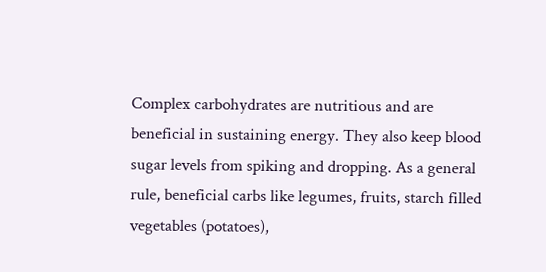Complex carbohydrates are nutritious and are beneficial in sustaining energy. They also keep blood sugar levels from spiking and dropping. As a general rule, beneficial carbs like legumes, fruits, starch filled vegetables (potatoes),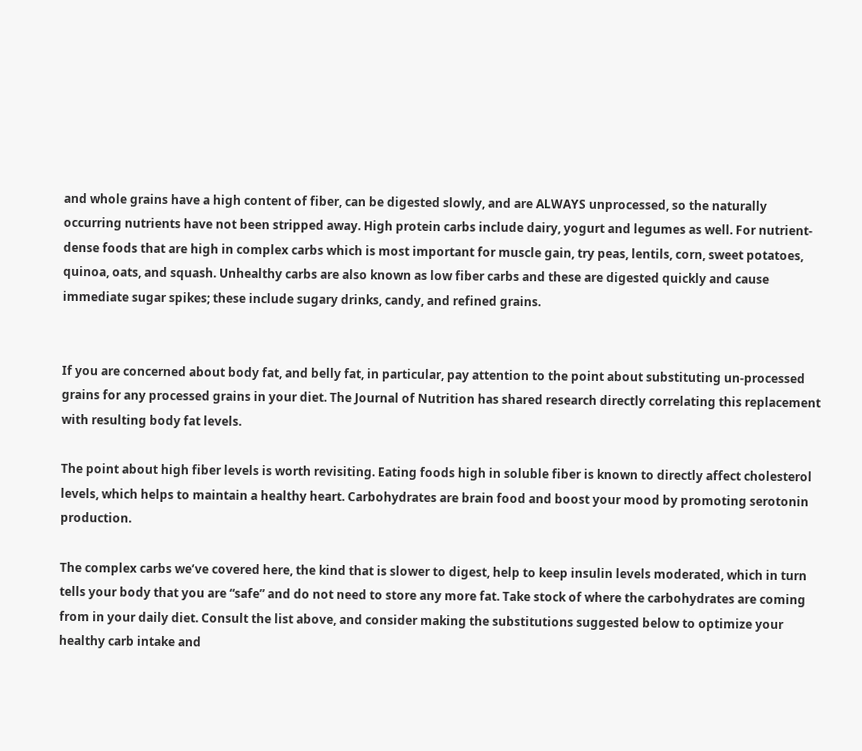and whole grains have a high content of fiber, can be digested slowly, and are ALWAYS unprocessed, so the naturally occurring nutrients have not been stripped away. High protein carbs include dairy, yogurt and legumes as well. For nutrient-dense foods that are high in complex carbs which is most important for muscle gain, try peas, lentils, corn, sweet potatoes, quinoa, oats, and squash. Unhealthy carbs are also known as low fiber carbs and these are digested quickly and cause immediate sugar spikes; these include sugary drinks, candy, and refined grains.


If you are concerned about body fat, and belly fat, in particular, pay attention to the point about substituting un-processed grains for any processed grains in your diet. The Journal of Nutrition has shared research directly correlating this replacement with resulting body fat levels.

The point about high fiber levels is worth revisiting. Eating foods high in soluble fiber is known to directly affect cholesterol levels, which helps to maintain a healthy heart. Carbohydrates are brain food and boost your mood by promoting serotonin production.

The complex carbs we’ve covered here, the kind that is slower to digest, help to keep insulin levels moderated, which in turn tells your body that you are “safe” and do not need to store any more fat. Take stock of where the carbohydrates are coming from in your daily diet. Consult the list above, and consider making the substitutions suggested below to optimize your healthy carb intake and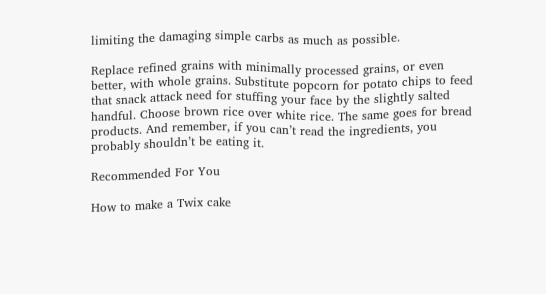limiting the damaging simple carbs as much as possible.

Replace refined grains with minimally processed grains, or even better, with whole grains. Substitute popcorn for potato chips to feed that snack attack need for stuffing your face by the slightly salted handful. Choose brown rice over white rice. The same goes for bread products. And remember, if you can’t read the ingredients, you probably shouldn’t be eating it.

Recommended For You

How to make a Twix cake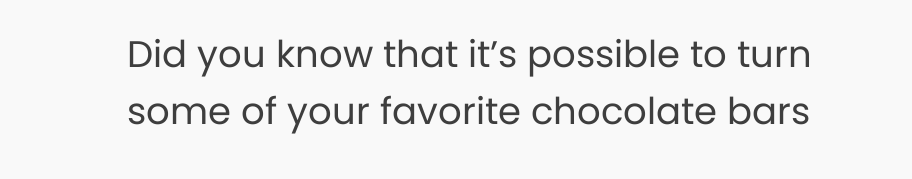Did you know that it’s possible to turn some of your favorite chocolate bars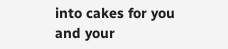into cakes for you and your